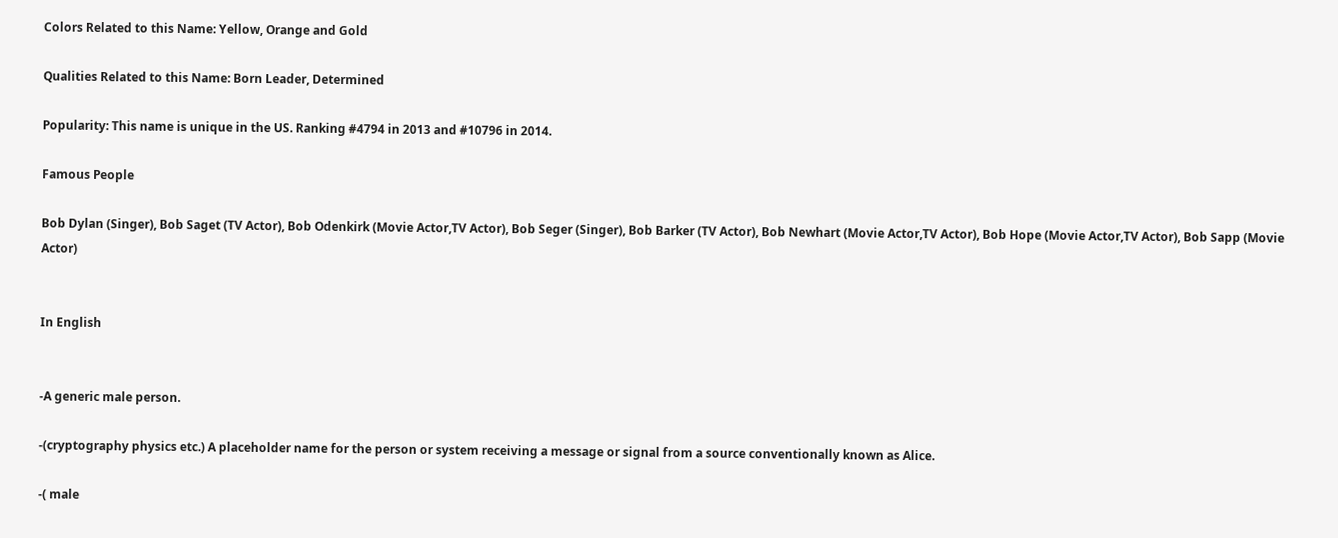Colors Related to this Name: Yellow, Orange and Gold

Qualities Related to this Name: Born Leader, Determined

Popularity: This name is unique in the US. Ranking #4794 in 2013 and #10796 in 2014.

Famous People

Bob Dylan (Singer), Bob Saget (TV Actor), Bob Odenkirk (Movie Actor,TV Actor), Bob Seger (Singer), Bob Barker (TV Actor), Bob Newhart (Movie Actor,TV Actor), Bob Hope (Movie Actor,TV Actor), Bob Sapp (Movie Actor)


In English


-A generic male person.

-(cryptography physics etc.) A placeholder name for the person or system receiving a message or signal from a source conventionally known as Alice.

-( male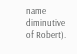name diminutive of Robert).